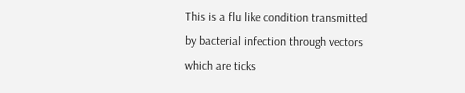This is a flu like condition transmitted by bacterial infection through vectors which are ticks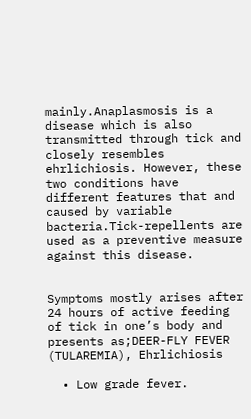mainly.Anaplasmosis is a disease which is also transmitted through tick and closely resembles ehrlichiosis. However, these two conditions have different features that and caused by variable bacteria.Tick-repellents are used as a preventive measure against this disease.


Symptoms mostly arises after 24 hours of active feeding of tick in one’s body and presents as;DEER-FLY FEVER (TULAREMIA), Ehrlichiosis

  • Low grade fever.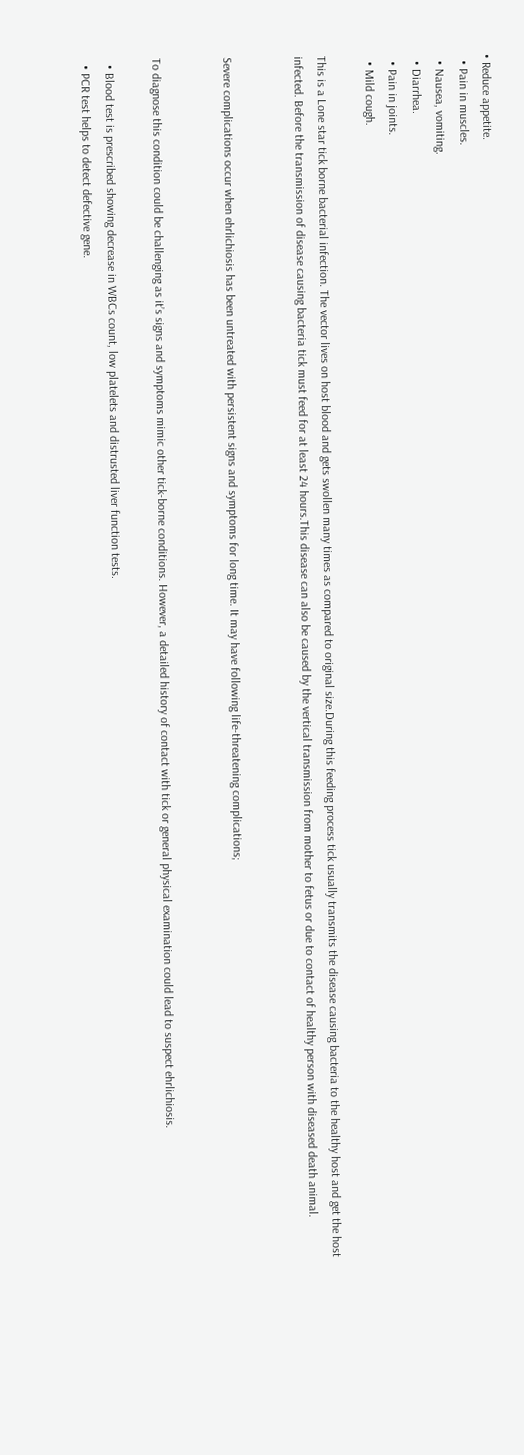• Reduce appetite.
  • Pain in muscles.
  • Nausea, vomiting.
  • Diarrhea.
  • Pain in joints.
  • Mild cough.

This is a Lone star tick borne bacterial infection. The vector lives on host blood and gets swollen many times as compared to original size.During this feeding process tick usually transmits the disease causing bacteria to the healthy host and get the host infected. Before the transmission of disease causing bacteria tick must feed for at least 24 hours.This disease can also be caused by the vertical transmission from mother to fetus or due to contact of healthy person with diseased death animal.


Severe complications occur when ehrlichiosis has been untreated with persistent signs and symptoms for long time. It may have following life-threatening complications;


To diagnose this condition could be challenging as it’s signs and symptoms mimic other tick-borne conditions. However, a detailed history of contact with tick or general physical examination could lead to suspect ehrlichiosis.

  • Blood test is prescribed showing decrease in WBCs count, low platelets and distrusted liver function tests.
  • PCR test helps to detect defective gene.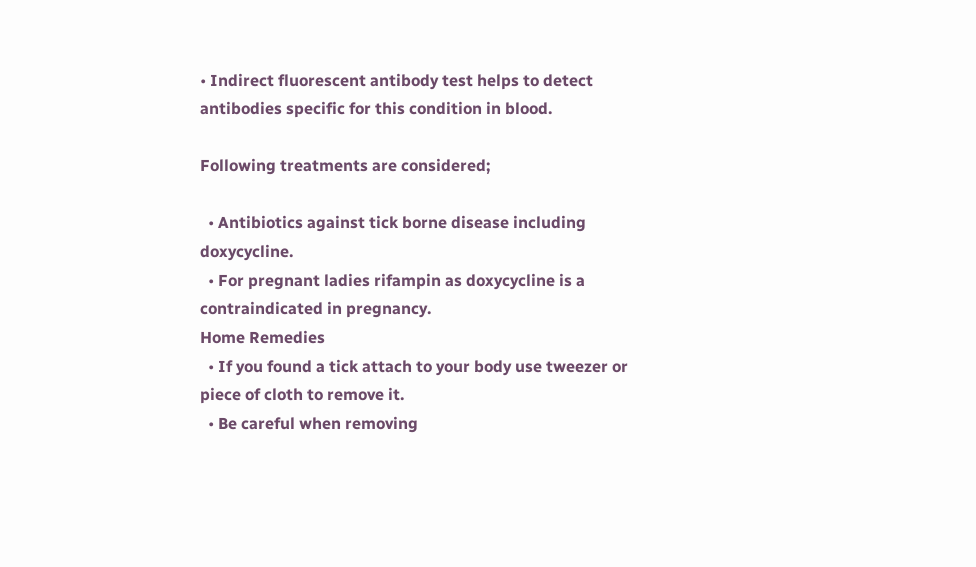• Indirect fluorescent antibody test helps to detect antibodies specific for this condition in blood.

Following treatments are considered;

  • Antibiotics against tick borne disease including doxycycline.
  • For pregnant ladies rifampin as doxycycline is a contraindicated in pregnancy.
Home Remedies
  • If you found a tick attach to your body use tweezer or piece of cloth to remove it.
  • Be careful when removing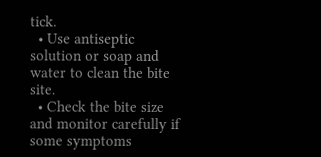tick.
  • Use antiseptic solution or soap and water to clean the bite site.
  • Check the bite size and monitor carefully if some symptoms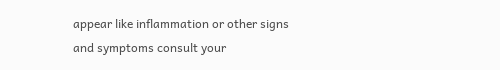appear like inflammation or other signs and symptoms consult your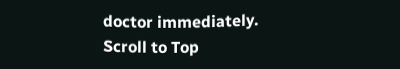doctor immediately.
Scroll to Top